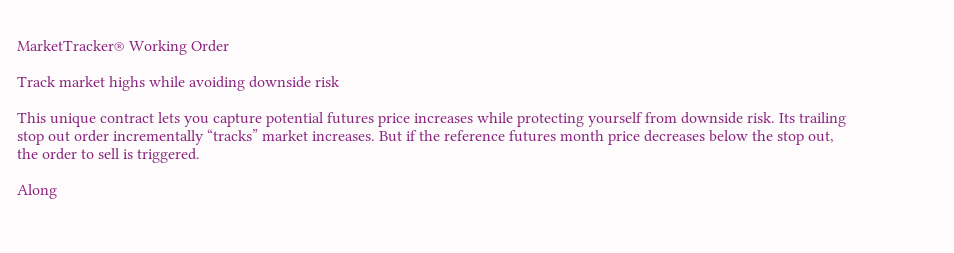MarketTracker® Working Order

Track market highs while avoiding downside risk

This unique contract lets you capture potential futures price increases while protecting yourself from downside risk. Its trailing stop out order incrementally “tracks” market increases. But if the reference futures month price decreases below the stop out, the order to sell is triggered.

Along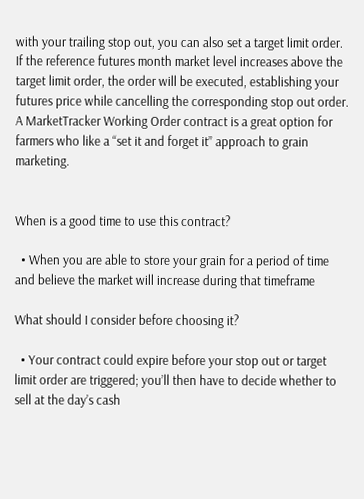with your trailing stop out, you can also set a target limit order. If the reference futures month market level increases above the target limit order, the order will be executed, establishing your futures price while cancelling the corresponding stop out order. A MarketTracker Working Order contract is a great option for farmers who like a “set it and forget it” approach to grain marketing.


When is a good time to use this contract?

  • When you are able to store your grain for a period of time and believe the market will increase during that timeframe

What should I consider before choosing it?

  • Your contract could expire before your stop out or target limit order are triggered; you’ll then have to decide whether to sell at the day’s cash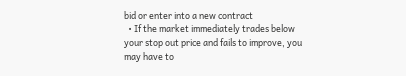bid or enter into a new contract
  • If the market immediately trades below your stop out price and fails to improve, you may have to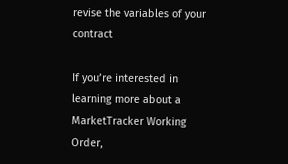revise the variables of your contract

If you’re interested in learning more about a MarketTracker Working Order,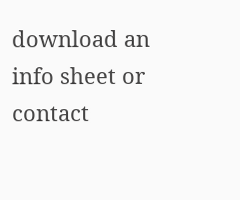download an info sheet or contact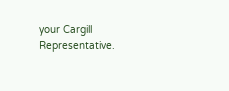your Cargill Representative.